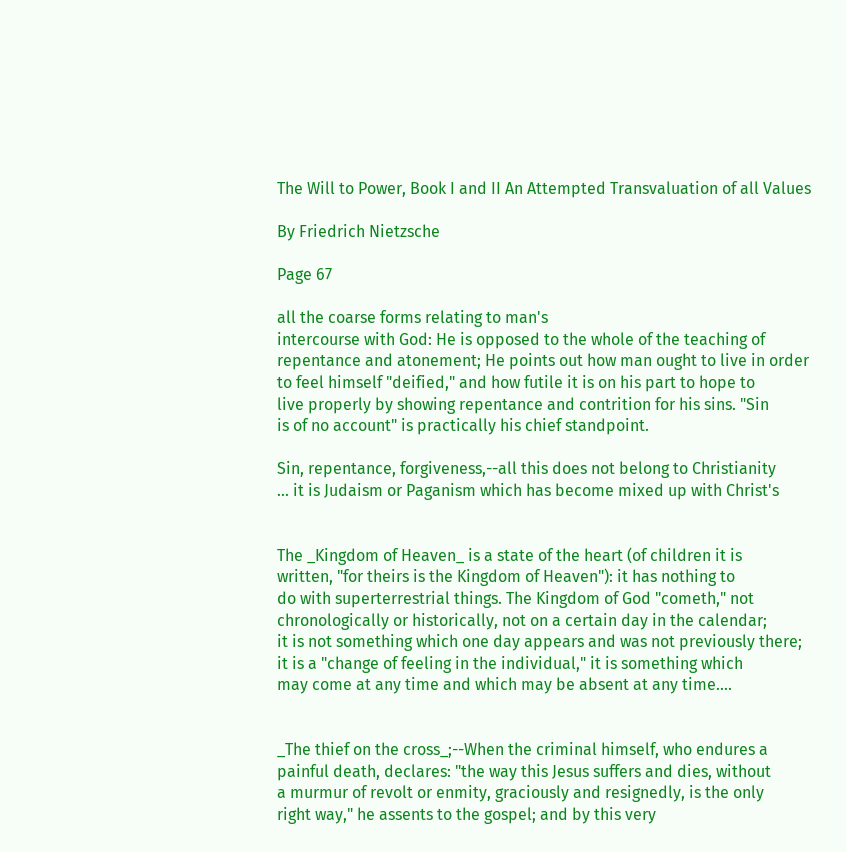The Will to Power, Book I and II An Attempted Transvaluation of all Values

By Friedrich Nietzsche

Page 67

all the coarse forms relating to man's
intercourse with God: He is opposed to the whole of the teaching of
repentance and atonement; He points out how man ought to live in order
to feel himself "deified," and how futile it is on his part to hope to
live properly by showing repentance and contrition for his sins. "Sin
is of no account" is practically his chief standpoint.

Sin, repentance, forgiveness,--all this does not belong to Christianity
... it is Judaism or Paganism which has become mixed up with Christ's


The _Kingdom of Heaven_ is a state of the heart (of children it is
written, "for theirs is the Kingdom of Heaven"): it has nothing to
do with superterrestrial things. The Kingdom of God "cometh," not
chronologically or historically, not on a certain day in the calendar;
it is not something which one day appears and was not previously there;
it is a "change of feeling in the individual," it is something which
may come at any time and which may be absent at any time....


_The thief on the cross_;--When the criminal himself, who endures a
painful death, declares: "the way this Jesus suffers and dies, without
a murmur of revolt or enmity, graciously and resignedly, is the only
right way," he assents to the gospel; and by this very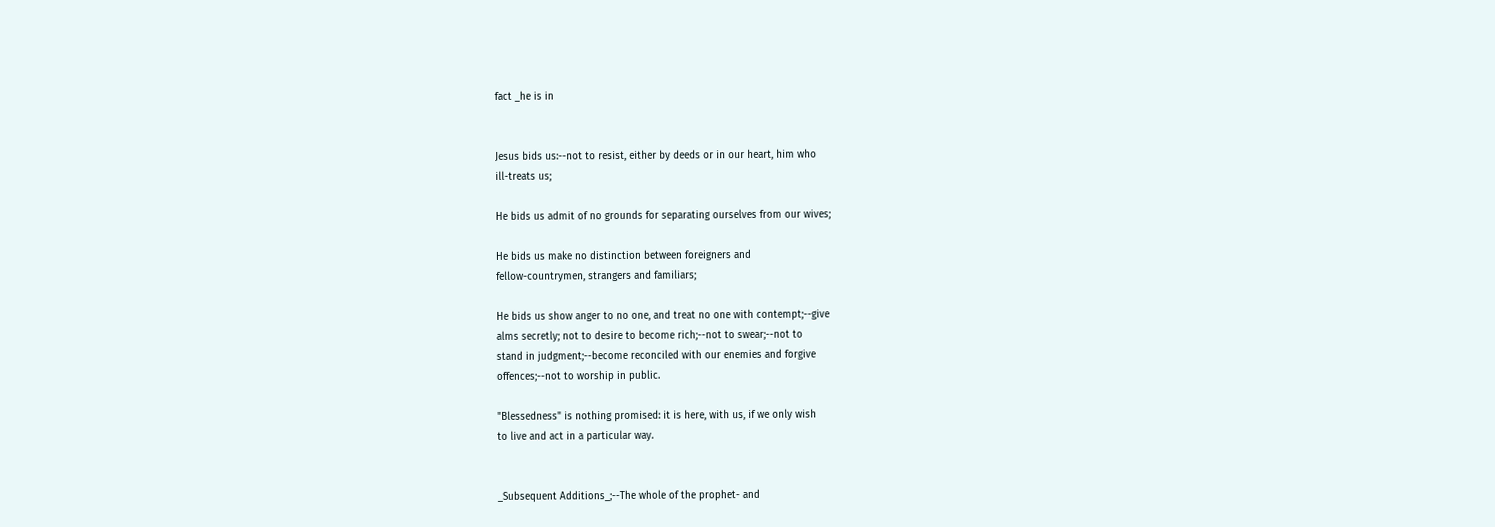fact _he is in


Jesus bids us:--not to resist, either by deeds or in our heart, him who
ill-treats us;

He bids us admit of no grounds for separating ourselves from our wives;

He bids us make no distinction between foreigners and
fellow-countrymen, strangers and familiars;

He bids us show anger to no one, and treat no one with contempt;--give
alms secretly; not to desire to become rich;--not to swear;--not to
stand in judgment;--become reconciled with our enemies and forgive
offences;--not to worship in public.

"Blessedness" is nothing promised: it is here, with us, if we only wish
to live and act in a particular way.


_Subsequent Additions_;--The whole of the prophet- and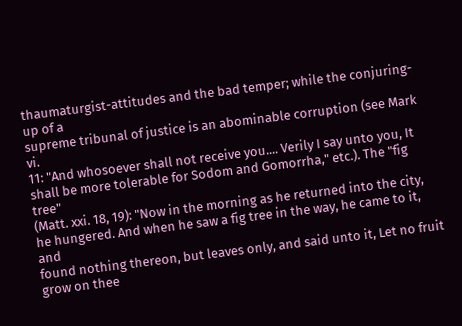thaumaturgist-attitudes and the bad temper; while the conjuring-up of a
supreme tribunal of justice is an abominable corruption (see Mark vi.
11: "And whosoever shall not receive you.... Verily I say unto you, It
shall be more tolerable for Sodom and Gomorrha," etc.). The "fig tree"
(Matt. xxi. 18, 19): "Now in the morning as he returned into the city,
he hungered. And when he saw a fig tree in the way, he came to it, and
found nothing thereon, but leaves only, and said unto it, Let no fruit
grow on thee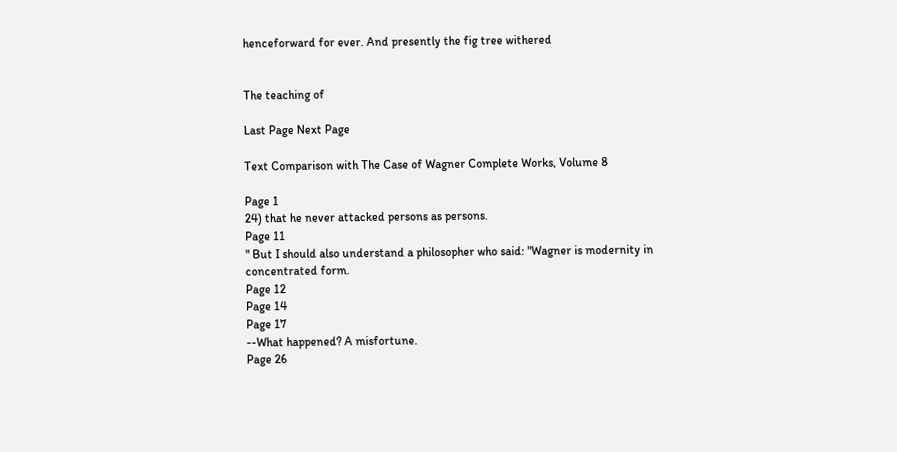henceforward for ever. And presently the fig tree withered


The teaching of

Last Page Next Page

Text Comparison with The Case of Wagner Complete Works, Volume 8

Page 1
24) that he never attacked persons as persons.
Page 11
" But I should also understand a philosopher who said: "Wagner is modernity in concentrated form.
Page 12
Page 14
Page 17
--What happened? A misfortune.
Page 26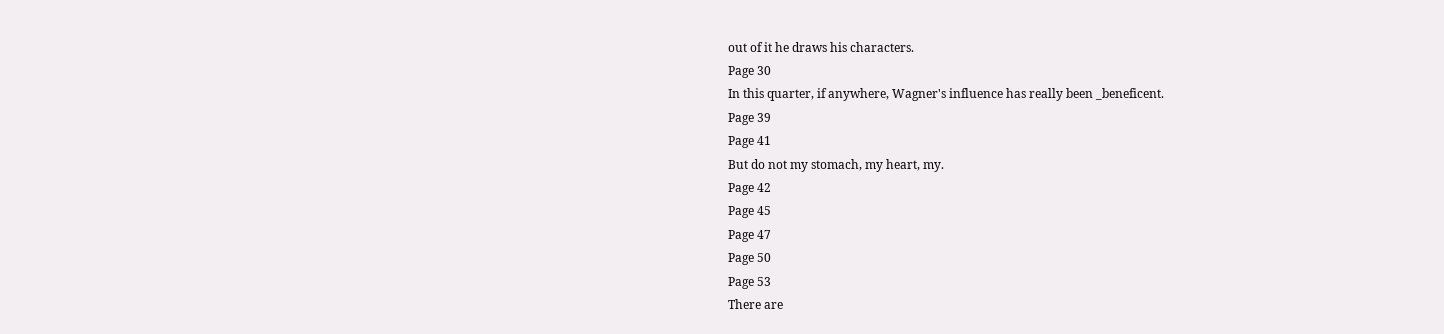out of it he draws his characters.
Page 30
In this quarter, if anywhere, Wagner's influence has really been _beneficent.
Page 39
Page 41
But do not my stomach, my heart, my.
Page 42
Page 45
Page 47
Page 50
Page 53
There are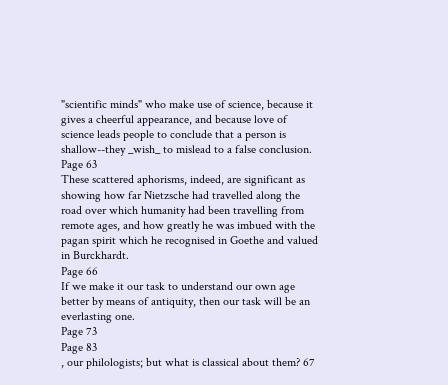"scientific minds" who make use of science, because it gives a cheerful appearance, and because love of science leads people to conclude that a person is shallow--they _wish_ to mislead to a false conclusion.
Page 63
These scattered aphorisms, indeed, are significant as showing how far Nietzsche had travelled along the road over which humanity had been travelling from remote ages, and how greatly he was imbued with the pagan spirit which he recognised in Goethe and valued in Burckhardt.
Page 66
If we make it our task to understand our own age better by means of antiquity, then our task will be an everlasting one.
Page 73
Page 83
, our philologists; but what is classical about them? 67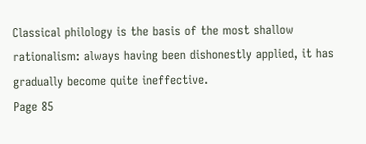Classical philology is the basis of the most shallow rationalism: always having been dishonestly applied, it has gradually become quite ineffective.
Page 85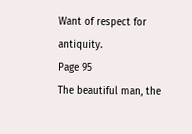Want of respect for antiquity.
Page 95
The beautiful man, the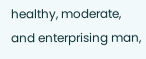healthy, moderate, and enterprising man,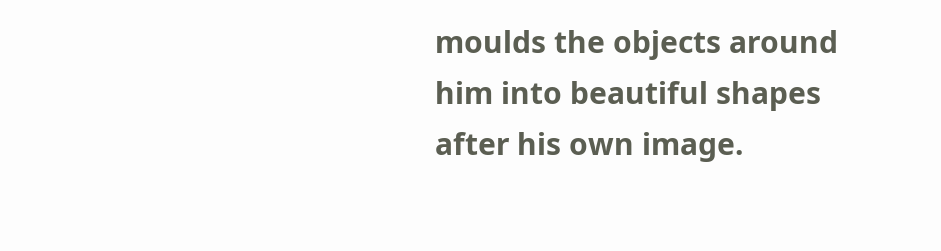moulds the objects around him into beautiful shapes after his own image.